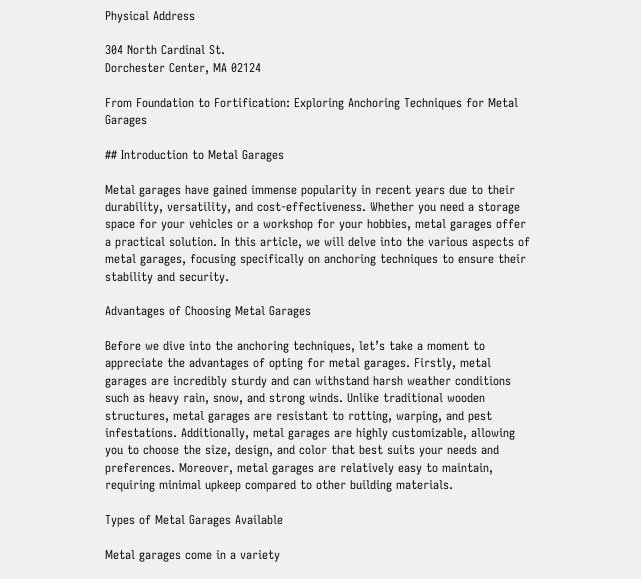Physical Address

304 North Cardinal St.
Dorchester Center, MA 02124

From Foundation to Fortification: Exploring Anchoring Techniques for Metal Garages

## Introduction to Metal Garages

Metal garages have gained immense popularity in recent years due to their durability, versatility, and cost-effectiveness. Whether you need a storage space for your vehicles or a workshop for your hobbies, metal garages offer a practical solution. In this article, we will delve into the various aspects of metal garages, focusing specifically on anchoring techniques to ensure their stability and security.

Advantages of Choosing Metal Garages

Before we dive into the anchoring techniques, let’s take a moment to appreciate the advantages of opting for metal garages. Firstly, metal garages are incredibly sturdy and can withstand harsh weather conditions such as heavy rain, snow, and strong winds. Unlike traditional wooden structures, metal garages are resistant to rotting, warping, and pest infestations. Additionally, metal garages are highly customizable, allowing you to choose the size, design, and color that best suits your needs and preferences. Moreover, metal garages are relatively easy to maintain, requiring minimal upkeep compared to other building materials.

Types of Metal Garages Available

Metal garages come in a variety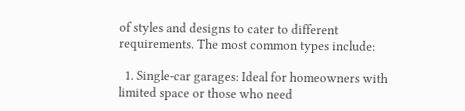of styles and designs to cater to different requirements. The most common types include:

  1. Single-car garages: Ideal for homeowners with limited space or those who need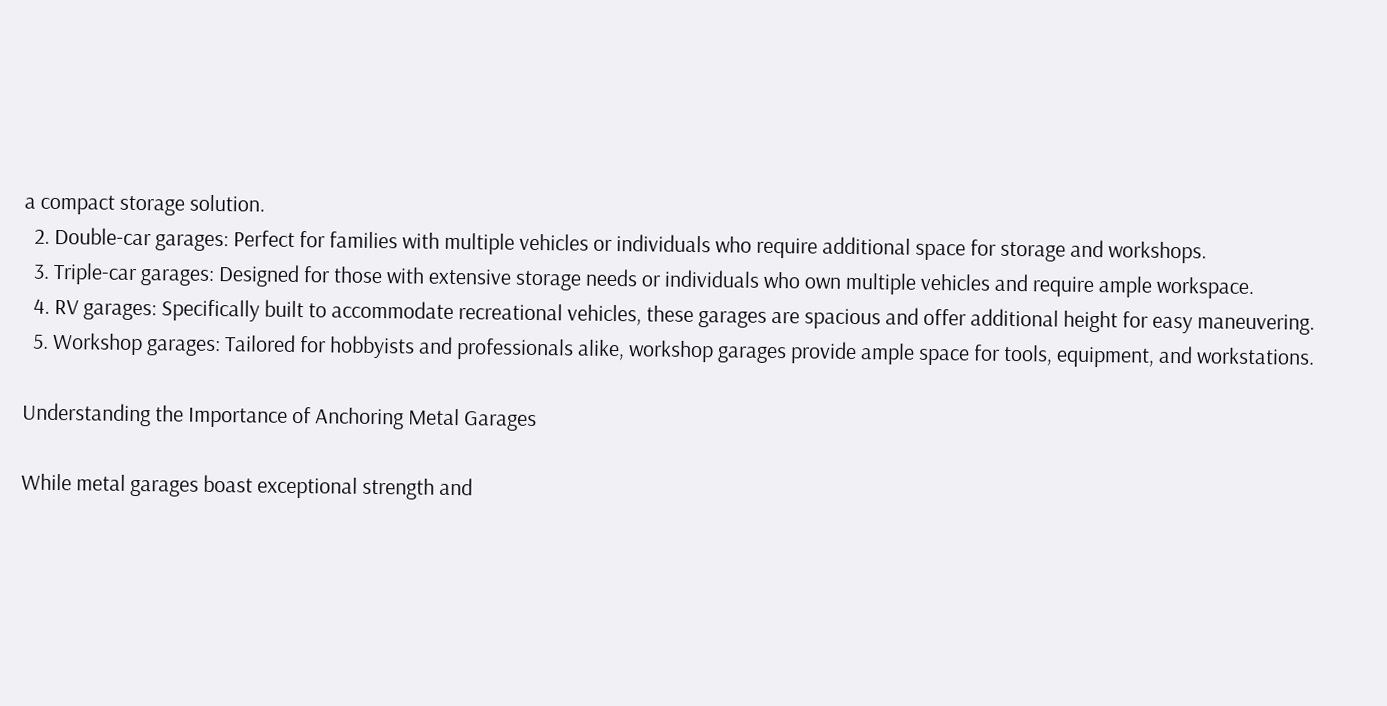a compact storage solution.
  2. Double-car garages: Perfect for families with multiple vehicles or individuals who require additional space for storage and workshops.
  3. Triple-car garages: Designed for those with extensive storage needs or individuals who own multiple vehicles and require ample workspace.
  4. RV garages: Specifically built to accommodate recreational vehicles, these garages are spacious and offer additional height for easy maneuvering.
  5. Workshop garages: Tailored for hobbyists and professionals alike, workshop garages provide ample space for tools, equipment, and workstations.

Understanding the Importance of Anchoring Metal Garages

While metal garages boast exceptional strength and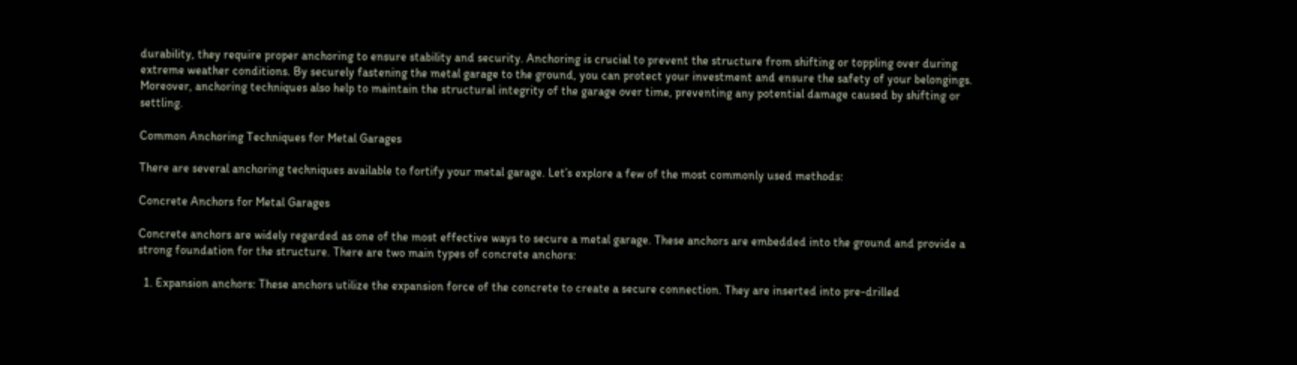durability, they require proper anchoring to ensure stability and security. Anchoring is crucial to prevent the structure from shifting or toppling over during extreme weather conditions. By securely fastening the metal garage to the ground, you can protect your investment and ensure the safety of your belongings. Moreover, anchoring techniques also help to maintain the structural integrity of the garage over time, preventing any potential damage caused by shifting or settling.

Common Anchoring Techniques for Metal Garages

There are several anchoring techniques available to fortify your metal garage. Let’s explore a few of the most commonly used methods:

Concrete Anchors for Metal Garages

Concrete anchors are widely regarded as one of the most effective ways to secure a metal garage. These anchors are embedded into the ground and provide a strong foundation for the structure. There are two main types of concrete anchors:

  1. Expansion anchors: These anchors utilize the expansion force of the concrete to create a secure connection. They are inserted into pre-drilled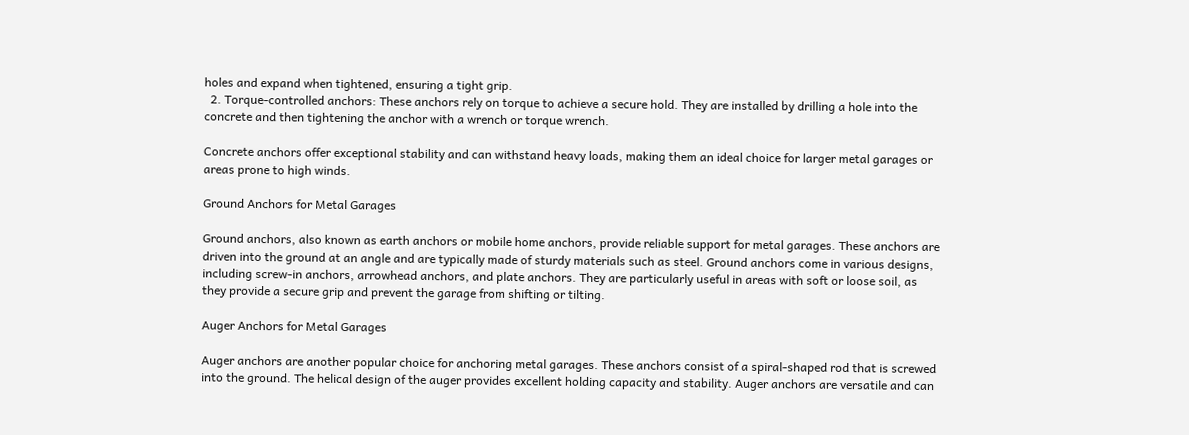holes and expand when tightened, ensuring a tight grip.
  2. Torque-controlled anchors: These anchors rely on torque to achieve a secure hold. They are installed by drilling a hole into the concrete and then tightening the anchor with a wrench or torque wrench.

Concrete anchors offer exceptional stability and can withstand heavy loads, making them an ideal choice for larger metal garages or areas prone to high winds.

Ground Anchors for Metal Garages

Ground anchors, also known as earth anchors or mobile home anchors, provide reliable support for metal garages. These anchors are driven into the ground at an angle and are typically made of sturdy materials such as steel. Ground anchors come in various designs, including screw-in anchors, arrowhead anchors, and plate anchors. They are particularly useful in areas with soft or loose soil, as they provide a secure grip and prevent the garage from shifting or tilting.

Auger Anchors for Metal Garages

Auger anchors are another popular choice for anchoring metal garages. These anchors consist of a spiral-shaped rod that is screwed into the ground. The helical design of the auger provides excellent holding capacity and stability. Auger anchors are versatile and can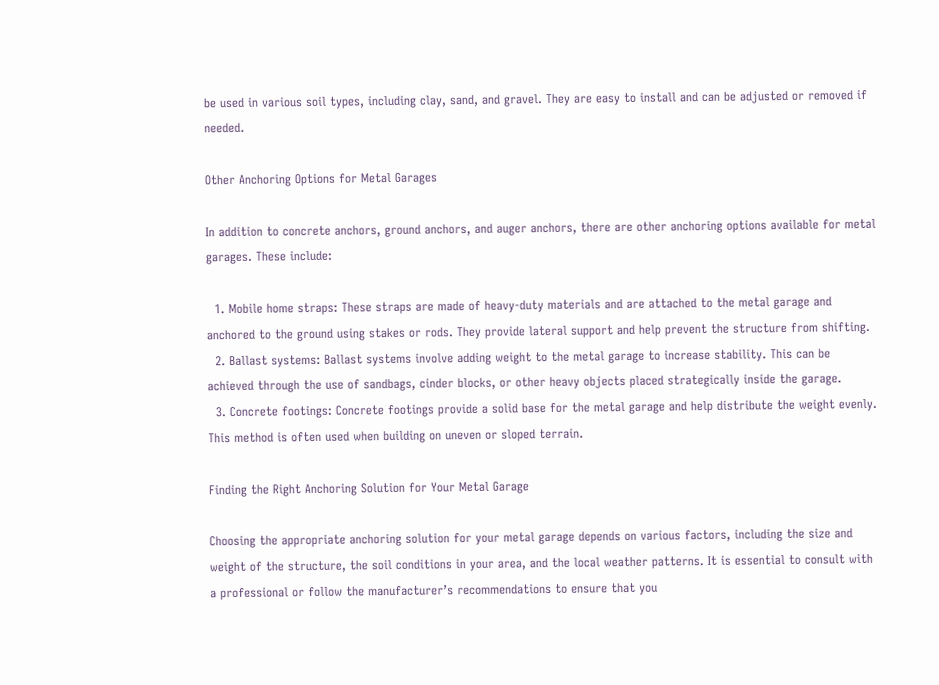be used in various soil types, including clay, sand, and gravel. They are easy to install and can be adjusted or removed if needed.

Other Anchoring Options for Metal Garages

In addition to concrete anchors, ground anchors, and auger anchors, there are other anchoring options available for metal garages. These include:

  1. Mobile home straps: These straps are made of heavy-duty materials and are attached to the metal garage and anchored to the ground using stakes or rods. They provide lateral support and help prevent the structure from shifting.
  2. Ballast systems: Ballast systems involve adding weight to the metal garage to increase stability. This can be achieved through the use of sandbags, cinder blocks, or other heavy objects placed strategically inside the garage.
  3. Concrete footings: Concrete footings provide a solid base for the metal garage and help distribute the weight evenly. This method is often used when building on uneven or sloped terrain.

Finding the Right Anchoring Solution for Your Metal Garage

Choosing the appropriate anchoring solution for your metal garage depends on various factors, including the size and weight of the structure, the soil conditions in your area, and the local weather patterns. It is essential to consult with a professional or follow the manufacturer’s recommendations to ensure that you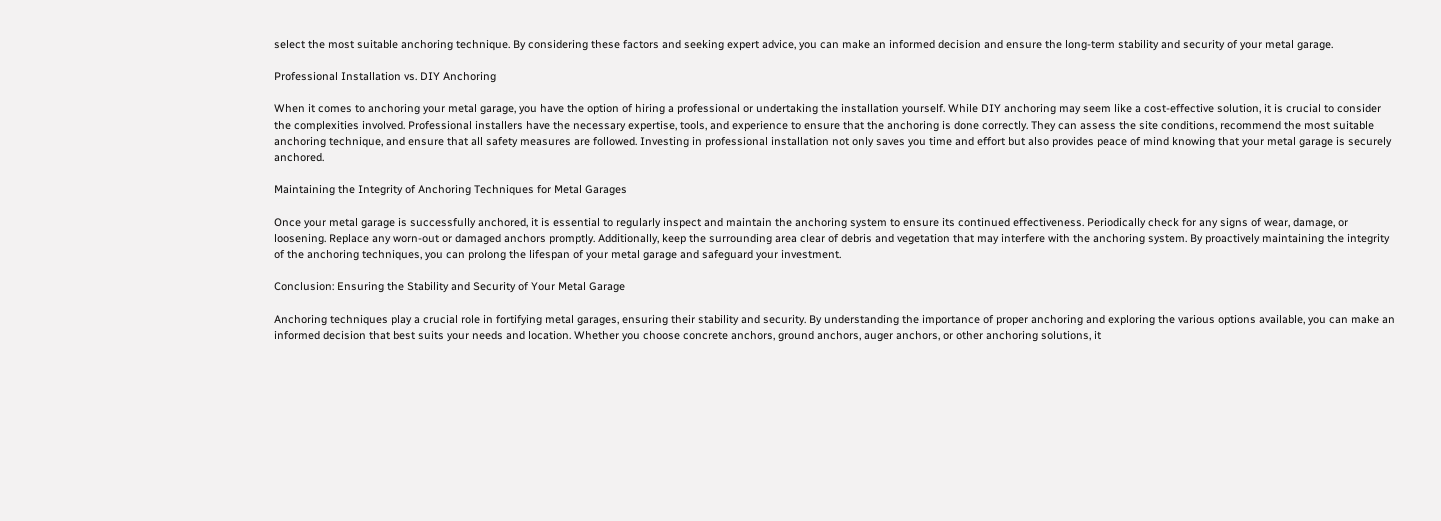select the most suitable anchoring technique. By considering these factors and seeking expert advice, you can make an informed decision and ensure the long-term stability and security of your metal garage.

Professional Installation vs. DIY Anchoring

When it comes to anchoring your metal garage, you have the option of hiring a professional or undertaking the installation yourself. While DIY anchoring may seem like a cost-effective solution, it is crucial to consider the complexities involved. Professional installers have the necessary expertise, tools, and experience to ensure that the anchoring is done correctly. They can assess the site conditions, recommend the most suitable anchoring technique, and ensure that all safety measures are followed. Investing in professional installation not only saves you time and effort but also provides peace of mind knowing that your metal garage is securely anchored.

Maintaining the Integrity of Anchoring Techniques for Metal Garages

Once your metal garage is successfully anchored, it is essential to regularly inspect and maintain the anchoring system to ensure its continued effectiveness. Periodically check for any signs of wear, damage, or loosening. Replace any worn-out or damaged anchors promptly. Additionally, keep the surrounding area clear of debris and vegetation that may interfere with the anchoring system. By proactively maintaining the integrity of the anchoring techniques, you can prolong the lifespan of your metal garage and safeguard your investment.

Conclusion: Ensuring the Stability and Security of Your Metal Garage

Anchoring techniques play a crucial role in fortifying metal garages, ensuring their stability and security. By understanding the importance of proper anchoring and exploring the various options available, you can make an informed decision that best suits your needs and location. Whether you choose concrete anchors, ground anchors, auger anchors, or other anchoring solutions, it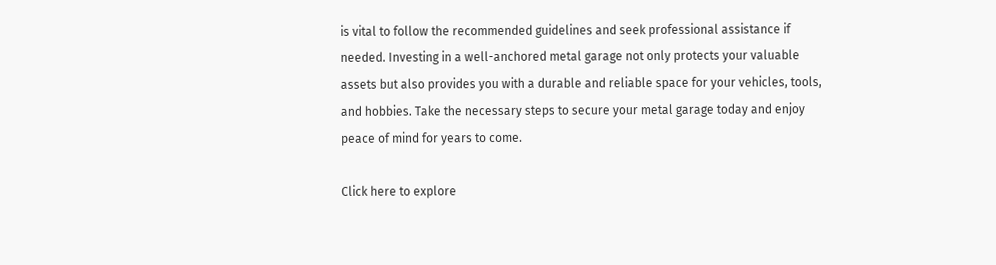is vital to follow the recommended guidelines and seek professional assistance if needed. Investing in a well-anchored metal garage not only protects your valuable assets but also provides you with a durable and reliable space for your vehicles, tools, and hobbies. Take the necessary steps to secure your metal garage today and enjoy peace of mind for years to come.

Click here to explore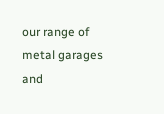our range of metal garages and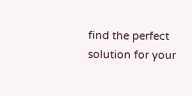find the perfect solution for your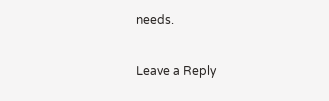needs.

Leave a Reply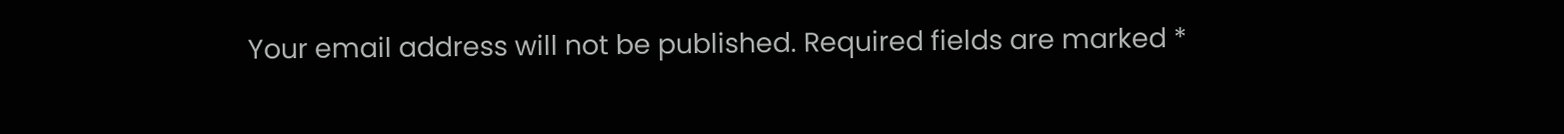Your email address will not be published. Required fields are marked *